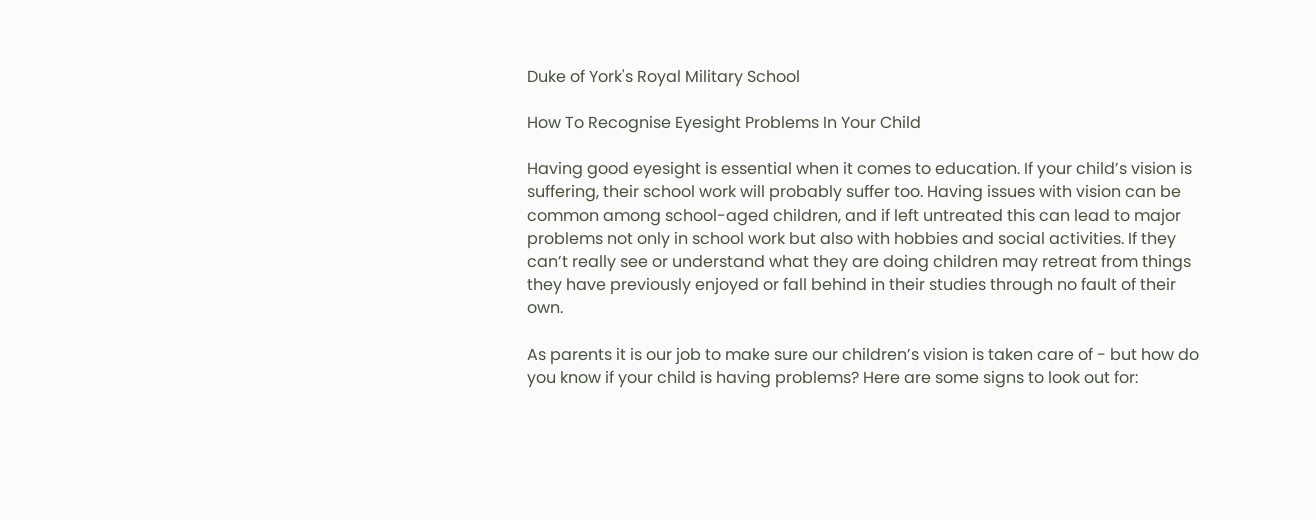Duke of York's Royal Military School

How To Recognise Eyesight Problems In Your Child

Having good eyesight is essential when it comes to education. If your child’s vision is suffering, their school work will probably suffer too. Having issues with vision can be common among school-aged children, and if left untreated this can lead to major problems not only in school work but also with hobbies and social activities. If they can’t really see or understand what they are doing children may retreat from things they have previously enjoyed or fall behind in their studies through no fault of their own.

As parents it is our job to make sure our children’s vision is taken care of - but how do you know if your child is having problems? Here are some signs to look out for: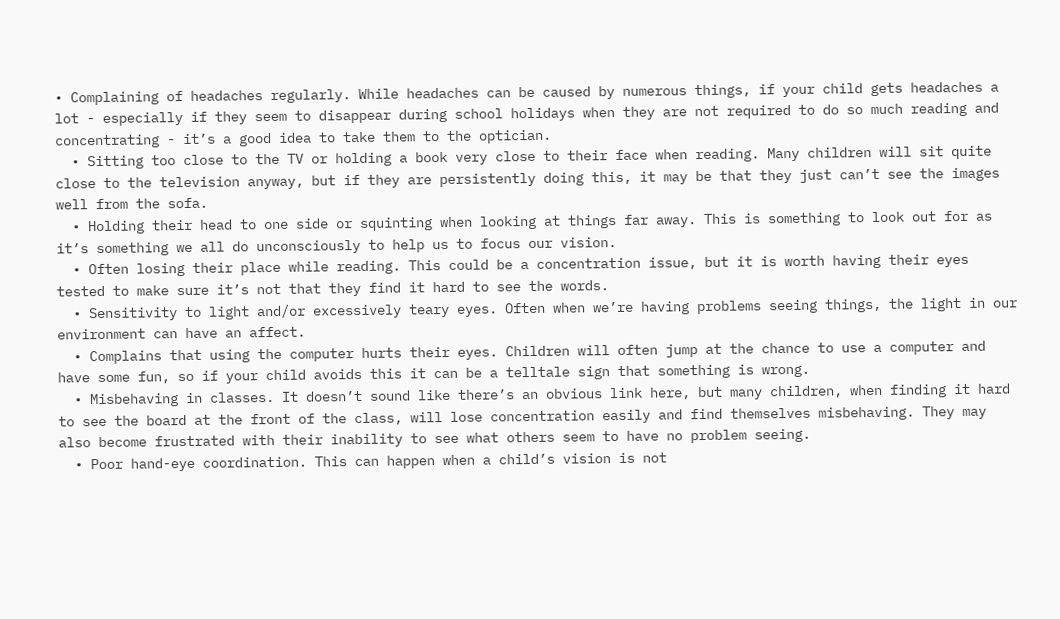• Complaining of headaches regularly. While headaches can be caused by numerous things, if your child gets headaches a lot - especially if they seem to disappear during school holidays when they are not required to do so much reading and concentrating - it’s a good idea to take them to the optician.
  • Sitting too close to the TV or holding a book very close to their face when reading. Many children will sit quite close to the television anyway, but if they are persistently doing this, it may be that they just can’t see the images well from the sofa.
  • Holding their head to one side or squinting when looking at things far away. This is something to look out for as it’s something we all do unconsciously to help us to focus our vision.
  • Often losing their place while reading. This could be a concentration issue, but it is worth having their eyes tested to make sure it’s not that they find it hard to see the words.
  • Sensitivity to light and/or excessively teary eyes. Often when we’re having problems seeing things, the light in our environment can have an affect.
  • Complains that using the computer hurts their eyes. Children will often jump at the chance to use a computer and have some fun, so if your child avoids this it can be a telltale sign that something is wrong.
  • Misbehaving in classes. It doesn’t sound like there’s an obvious link here, but many children, when finding it hard to see the board at the front of the class, will lose concentration easily and find themselves misbehaving. They may also become frustrated with their inability to see what others seem to have no problem seeing.
  • Poor hand-eye coordination. This can happen when a child’s vision is not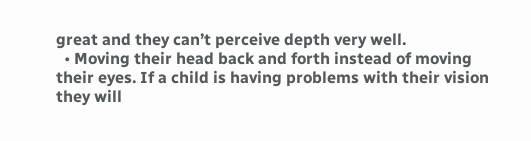great and they can’t perceive depth very well.
  • Moving their head back and forth instead of moving their eyes. If a child is having problems with their vision they will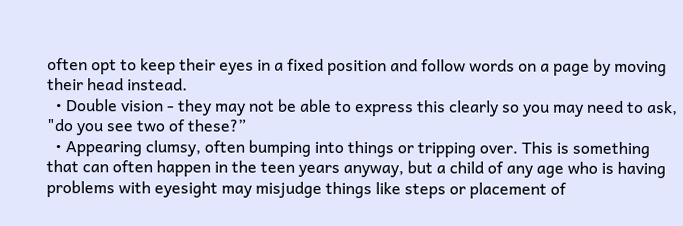often opt to keep their eyes in a fixed position and follow words on a page by moving their head instead.
  • Double vision - they may not be able to express this clearly so you may need to ask, "do you see two of these?”
  • Appearing clumsy, often bumping into things or tripping over. This is something that can often happen in the teen years anyway, but a child of any age who is having problems with eyesight may misjudge things like steps or placement of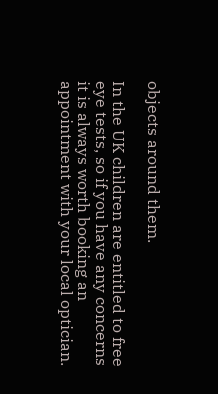objects around them.

In the UK children are entitled to free eye tests, so if you have any concerns it is always worth booking an appointment with your local optician.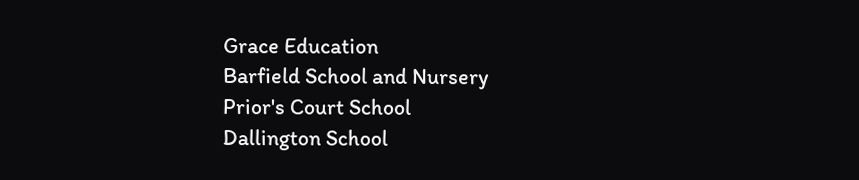Grace Education
Barfield School and Nursery
Prior's Court School
Dallington School